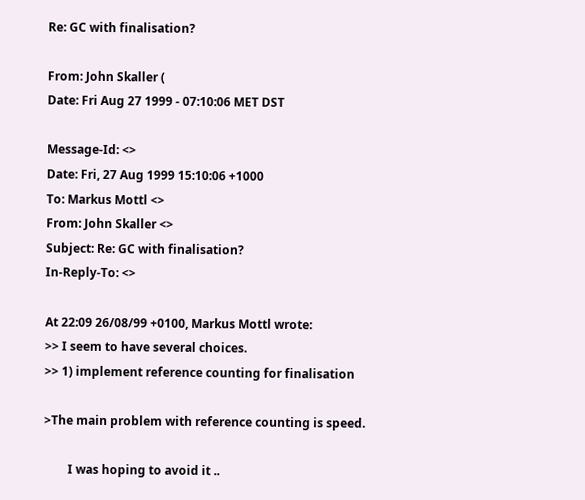Re: GC with finalisation?

From: John Skaller (
Date: Fri Aug 27 1999 - 07:10:06 MET DST

Message-Id: <>
Date: Fri, 27 Aug 1999 15:10:06 +1000
To: Markus Mottl <>
From: John Skaller <>
Subject: Re: GC with finalisation?
In-Reply-To: <>

At 22:09 26/08/99 +0100, Markus Mottl wrote:
>> I seem to have several choices.
>> 1) implement reference counting for finalisation

>The main problem with reference counting is speed.

        I was hoping to avoid it ..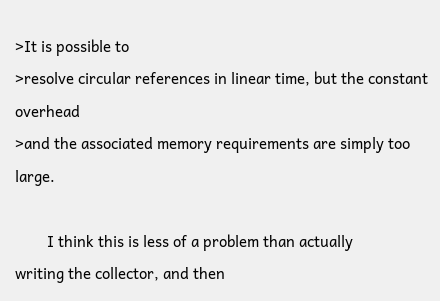>It is possible to
>resolve circular references in linear time, but the constant overhead
>and the associated memory requirements are simply too large.

        I think this is less of a problem than actually
writing the collector, and then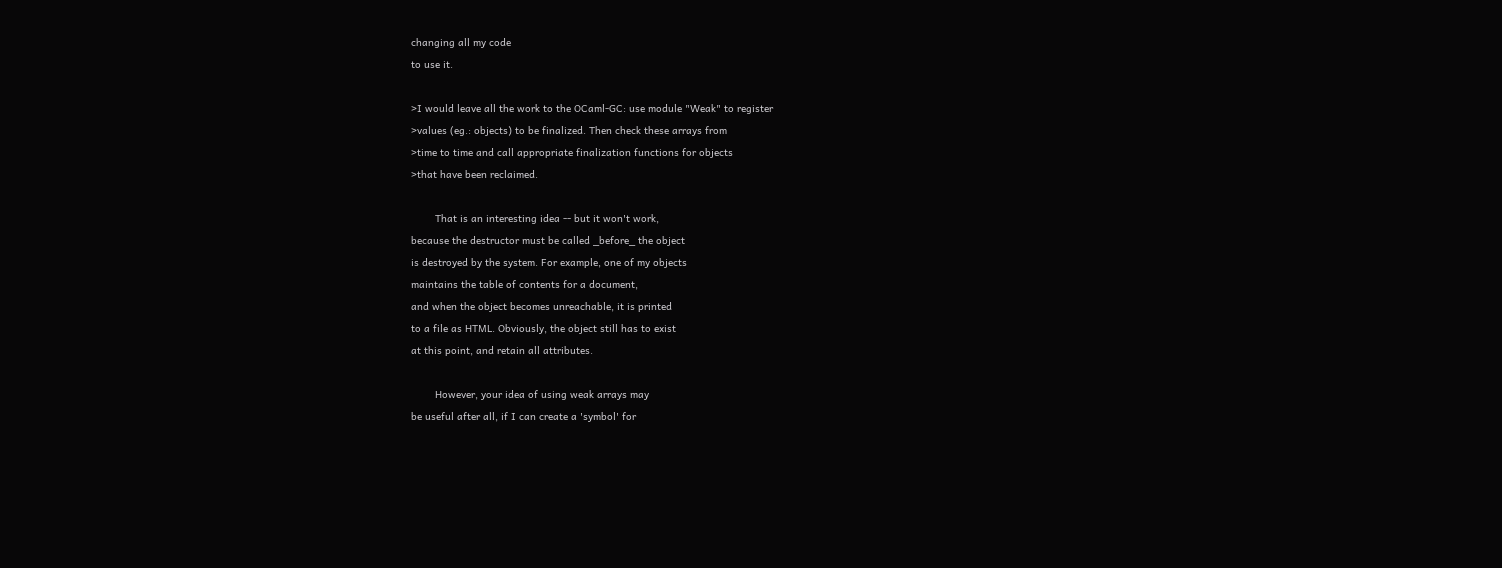changing all my code
to use it.

>I would leave all the work to the OCaml-GC: use module "Weak" to register
>values (eg.: objects) to be finalized. Then check these arrays from
>time to time and call appropriate finalization functions for objects
>that have been reclaimed.

        That is an interesting idea -- but it won't work,
because the destructor must be called _before_ the object
is destroyed by the system. For example, one of my objects
maintains the table of contents for a document,
and when the object becomes unreachable, it is printed
to a file as HTML. Obviously, the object still has to exist
at this point, and retain all attributes.

        However, your idea of using weak arrays may
be useful after all, if I can create a 'symbol' for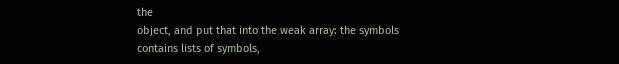the
object, and put that into the weak array: the symbols
contains lists of symbols,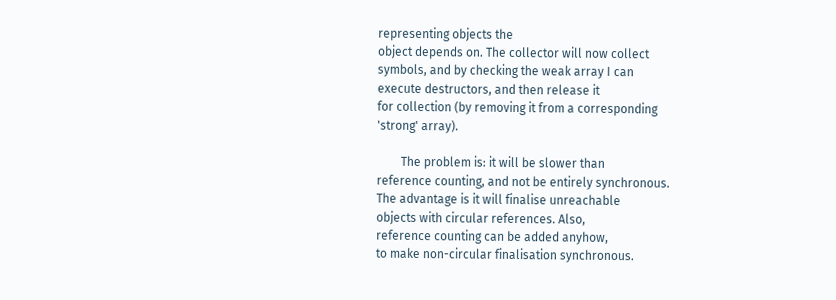representing objects the
object depends on. The collector will now collect
symbols, and by checking the weak array I can
execute destructors, and then release it
for collection (by removing it from a corresponding
'strong' array).

        The problem is: it will be slower than
reference counting, and not be entirely synchronous.
The advantage is it will finalise unreachable
objects with circular references. Also,
reference counting can be added anyhow,
to make non-circular finalisation synchronous.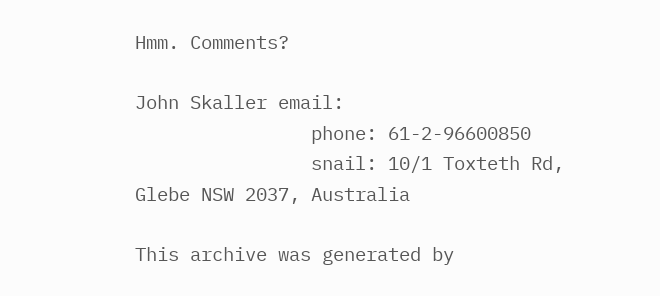Hmm. Comments?

John Skaller email:
                phone: 61-2-96600850
                snail: 10/1 Toxteth Rd, Glebe NSW 2037, Australia

This archive was generated by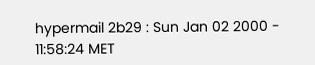hypermail 2b29 : Sun Jan 02 2000 - 11:58:24 MET